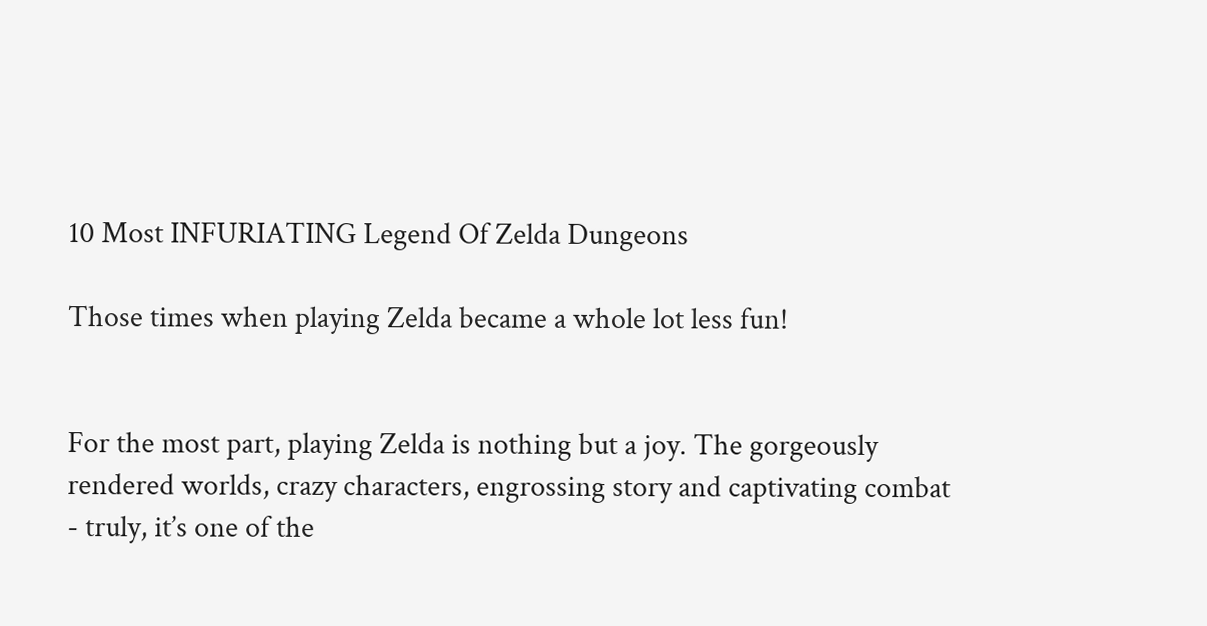10 Most INFURIATING Legend Of Zelda Dungeons

Those times when playing Zelda became a whole lot less fun!


For the most part, playing Zelda is nothing but a joy. The gorgeously rendered worlds, crazy characters, engrossing story and captivating combat - truly, it’s one of the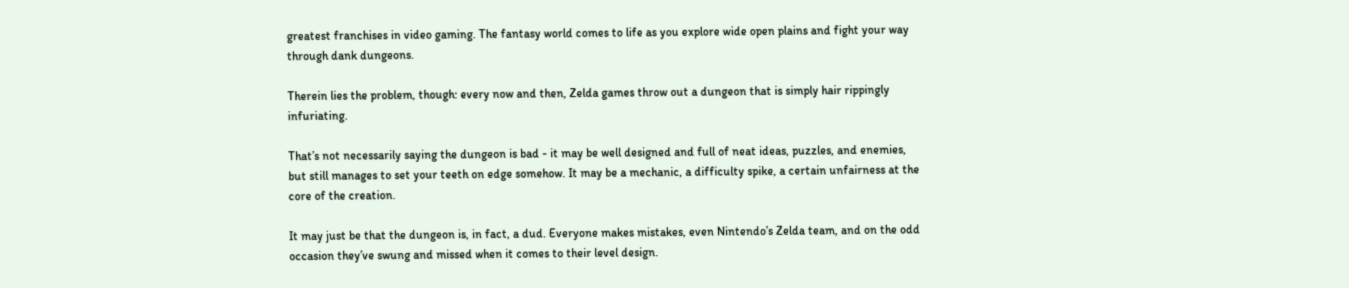greatest franchises in video gaming. The fantasy world comes to life as you explore wide open plains and fight your way through dank dungeons.

Therein lies the problem, though: every now and then, Zelda games throw out a dungeon that is simply hair rippingly infuriating.

That’s not necessarily saying the dungeon is bad - it may be well designed and full of neat ideas, puzzles, and enemies, but still manages to set your teeth on edge somehow. It may be a mechanic, a difficulty spike, a certain unfairness at the core of the creation.

It may just be that the dungeon is, in fact, a dud. Everyone makes mistakes, even Nintendo’s Zelda team, and on the odd occasion they’ve swung and missed when it comes to their level design.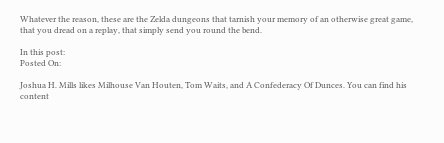Whatever the reason, these are the Zelda dungeons that tarnish your memory of an otherwise great game, that you dread on a replay, that simply send you round the bend.

In this post:
Posted On:

Joshua H. Mills likes Milhouse Van Houten, Tom Waits, and A Confederacy Of Dunces. You can find his content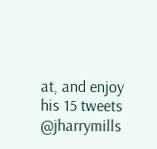at, and enjoy his 15 tweets @jharrymills